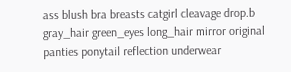ass blush bra breasts catgirl cleavage drop.b gray_hair green_eyes long_hair mirror original panties ponytail reflection underwear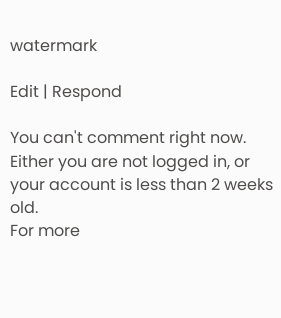watermark

Edit | Respond

You can't comment right now.
Either you are not logged in, or your account is less than 2 weeks old.
For more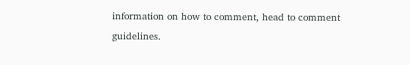information on how to comment, head to comment guidelines.